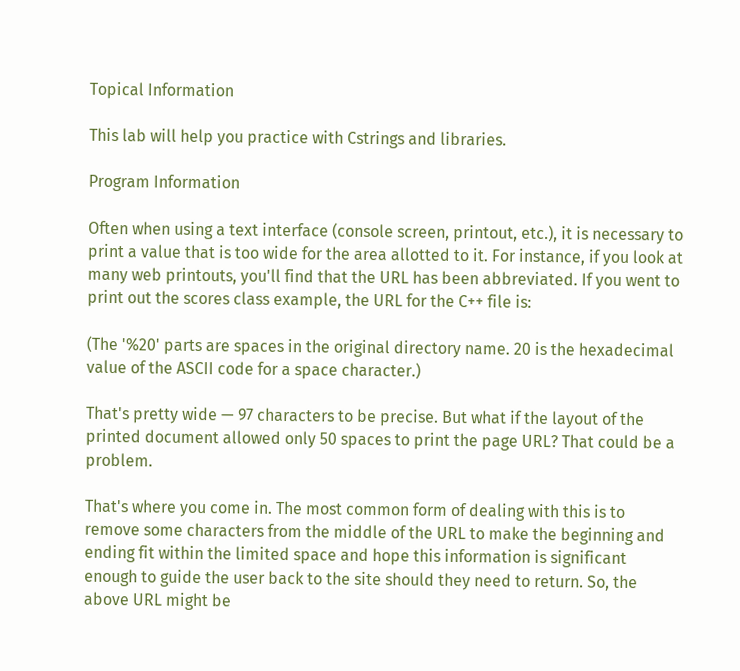Topical Information

This lab will help you practice with Cstrings and libraries.

Program Information

Often when using a text interface (console screen, printout, etc.), it is necessary to print a value that is too wide for the area allotted to it. For instance, if you look at many web printouts, you'll find that the URL has been abbreviated. If you went to print out the scores class example, the URL for the C++ file is:

(The '%20' parts are spaces in the original directory name. 20 is the hexadecimal value of the ASCII code for a space character.)

That's pretty wide — 97 characters to be precise. But what if the layout of the printed document allowed only 50 spaces to print the page URL? That could be a problem.

That's where you come in. The most common form of dealing with this is to remove some characters from the middle of the URL to make the beginning and ending fit within the limited space and hope this information is significant enough to guide the user back to the site should they need to return. So, the above URL might be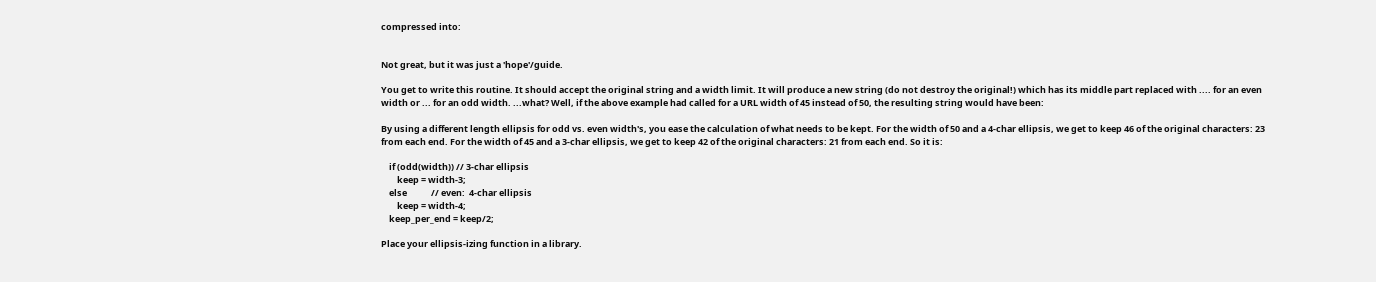compressed into:


Not great, but it was just a 'hope'/guide.

You get to write this routine. It should accept the original string and a width limit. It will produce a new string (do not destroy the original!) which has its middle part replaced with .... for an even width or ... for an odd width. ...what? Well, if the above example had called for a URL width of 45 instead of 50, the resulting string would have been:

By using a different length ellipsis for odd vs. even width's, you ease the calculation of what needs to be kept. For the width of 50 and a 4-char ellipsis, we get to keep 46 of the original characters: 23 from each end. For the width of 45 and a 3-char ellipsis, we get to keep 42 of the original characters: 21 from each end. So it is:

    if (odd(width)) // 3-char ellipsis
        keep = width-3;
    else            // even:  4-char ellipsis
        keep = width-4;
    keep_per_end = keep/2;

Place your ellipsis-izing function in a library.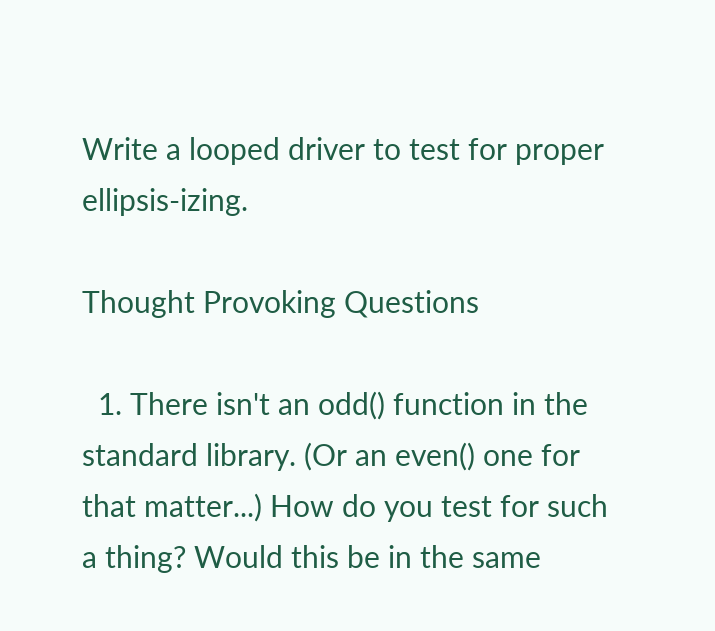Write a looped driver to test for proper ellipsis-izing.

Thought Provoking Questions

  1. There isn't an odd() function in the standard library. (Or an even() one for that matter...) How do you test for such a thing? Would this be in the same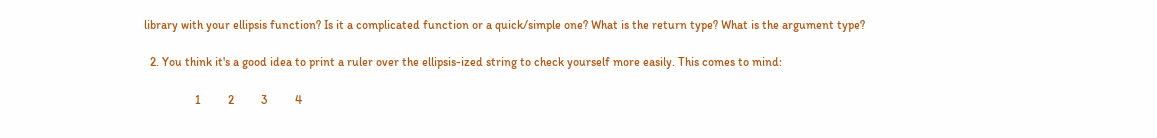library with your ellipsis function? Is it a complicated function or a quick/simple one? What is the return type? What is the argument type?

  2. You think it's a good idea to print a ruler over the ellipsis-ized string to check yourself more easily. This comes to mind:

                 1         2         3         4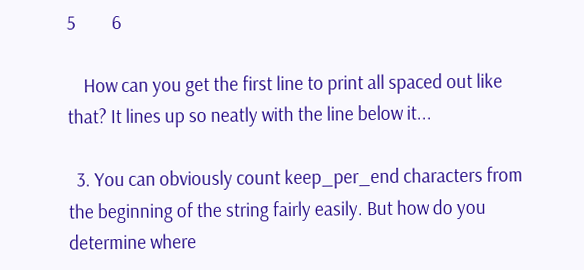5         6

    How can you get the first line to print all spaced out like that? It lines up so neatly with the line below it...

  3. You can obviously count keep_per_end characters from the beginning of the string fairly easily. But how do you determine where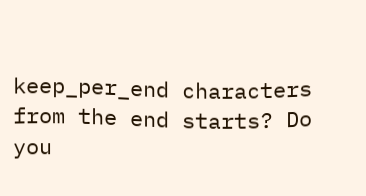keep_per_end characters from the end starts? Do you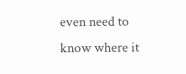even need to know where it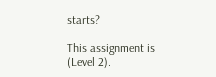starts?

This assignment is (Level 2).